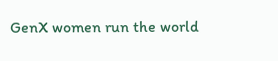GenX women run the world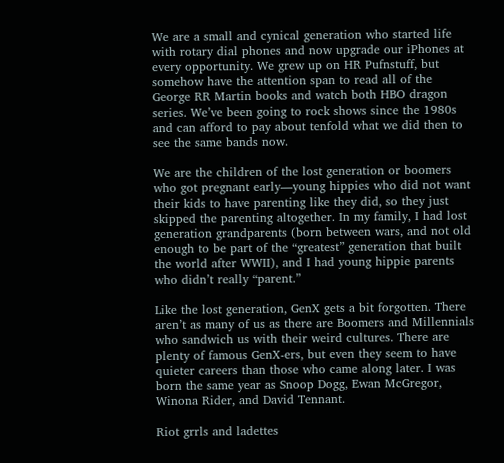We are a small and cynical generation who started life with rotary dial phones and now upgrade our iPhones at every opportunity. We grew up on HR Pufnstuff, but somehow have the attention span to read all of the George RR Martin books and watch both HBO dragon series. We’ve been going to rock shows since the 1980s and can afford to pay about tenfold what we did then to see the same bands now.

We are the children of the lost generation or boomers who got pregnant early—young hippies who did not want their kids to have parenting like they did, so they just skipped the parenting altogether. In my family, I had lost generation grandparents (born between wars, and not old enough to be part of the “greatest” generation that built the world after WWII), and I had young hippie parents who didn’t really “parent.”

Like the lost generation, GenX gets a bit forgotten. There aren’t as many of us as there are Boomers and Millennials who sandwich us with their weird cultures. There are plenty of famous GenX-ers, but even they seem to have quieter careers than those who came along later. I was born the same year as Snoop Dogg, Ewan McGregor, Winona Rider, and David Tennant.

Riot grrls and ladettes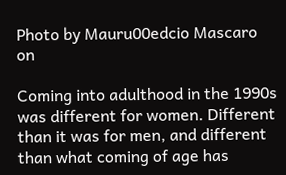Photo by Mauru00edcio Mascaro on

Coming into adulthood in the 1990s was different for women. Different than it was for men, and different than what coming of age has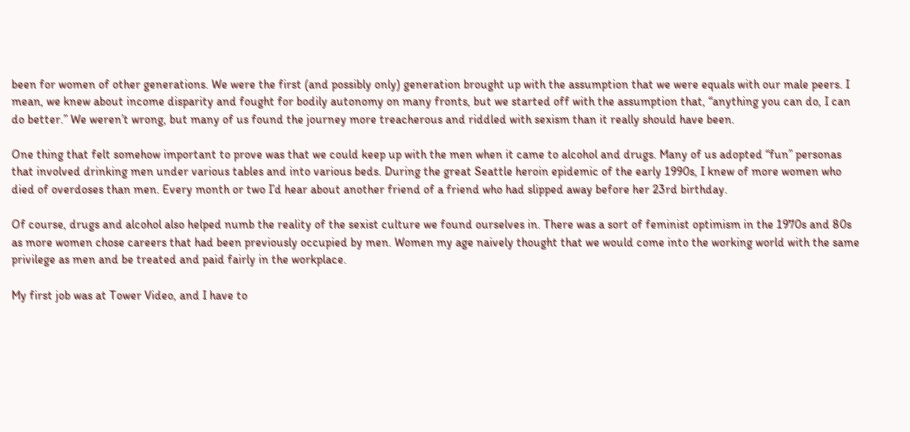been for women of other generations. We were the first (and possibly only) generation brought up with the assumption that we were equals with our male peers. I mean, we knew about income disparity and fought for bodily autonomy on many fronts, but we started off with the assumption that, “anything you can do, I can do better.” We weren’t wrong, but many of us found the journey more treacherous and riddled with sexism than it really should have been.

One thing that felt somehow important to prove was that we could keep up with the men when it came to alcohol and drugs. Many of us adopted “fun” personas that involved drinking men under various tables and into various beds. During the great Seattle heroin epidemic of the early 1990s, I knew of more women who died of overdoses than men. Every month or two I’d hear about another friend of a friend who had slipped away before her 23rd birthday.

Of course, drugs and alcohol also helped numb the reality of the sexist culture we found ourselves in. There was a sort of feminist optimism in the 1970s and 80s as more women chose careers that had been previously occupied by men. Women my age naively thought that we would come into the working world with the same privilege as men and be treated and paid fairly in the workplace.

My first job was at Tower Video, and I have to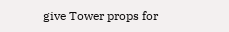give Tower props for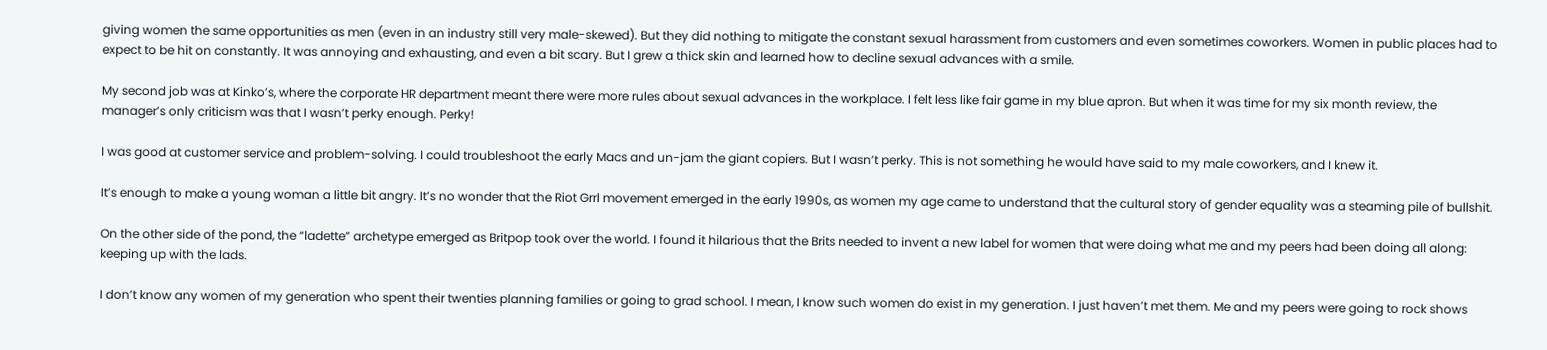giving women the same opportunities as men (even in an industry still very male-skewed). But they did nothing to mitigate the constant sexual harassment from customers and even sometimes coworkers. Women in public places had to expect to be hit on constantly. It was annoying and exhausting, and even a bit scary. But I grew a thick skin and learned how to decline sexual advances with a smile.

My second job was at Kinko’s, where the corporate HR department meant there were more rules about sexual advances in the workplace. I felt less like fair game in my blue apron. But when it was time for my six month review, the manager’s only criticism was that I wasn’t perky enough. Perky!

I was good at customer service and problem-solving. I could troubleshoot the early Macs and un-jam the giant copiers. But I wasn’t perky. This is not something he would have said to my male coworkers, and I knew it.

It’s enough to make a young woman a little bit angry. It’s no wonder that the Riot Grrl movement emerged in the early 1990s, as women my age came to understand that the cultural story of gender equality was a steaming pile of bullshit.

On the other side of the pond, the “ladette” archetype emerged as Britpop took over the world. I found it hilarious that the Brits needed to invent a new label for women that were doing what me and my peers had been doing all along: keeping up with the lads.

I don’t know any women of my generation who spent their twenties planning families or going to grad school. I mean, I know such women do exist in my generation. I just haven’t met them. Me and my peers were going to rock shows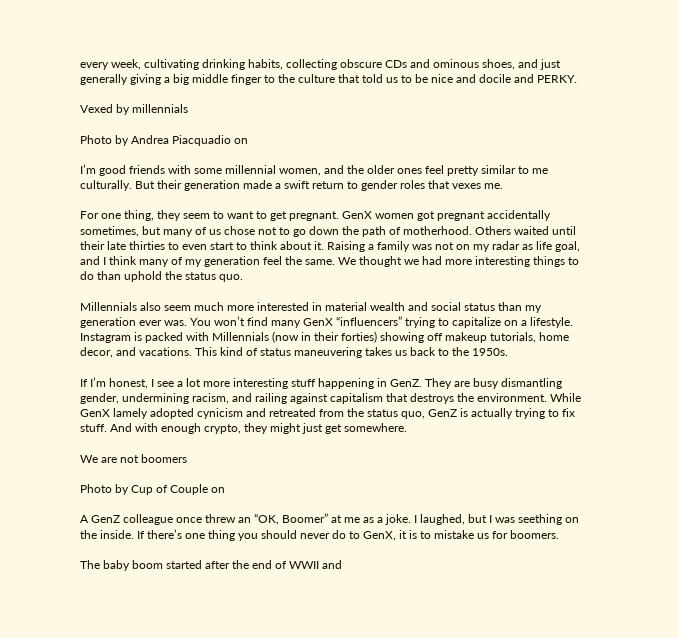every week, cultivating drinking habits, collecting obscure CDs and ominous shoes, and just generally giving a big middle finger to the culture that told us to be nice and docile and PERKY.

Vexed by millennials

Photo by Andrea Piacquadio on

I’m good friends with some millennial women, and the older ones feel pretty similar to me culturally. But their generation made a swift return to gender roles that vexes me.

For one thing, they seem to want to get pregnant. GenX women got pregnant accidentally sometimes, but many of us chose not to go down the path of motherhood. Others waited until their late thirties to even start to think about it. Raising a family was not on my radar as life goal, and I think many of my generation feel the same. We thought we had more interesting things to do than uphold the status quo.

Millennials also seem much more interested in material wealth and social status than my generation ever was. You won’t find many GenX “influencers” trying to capitalize on a lifestyle. Instagram is packed with Millennials (now in their forties) showing off makeup tutorials, home decor, and vacations. This kind of status maneuvering takes us back to the 1950s.

If I’m honest, I see a lot more interesting stuff happening in GenZ. They are busy dismantling gender, undermining racism, and railing against capitalism that destroys the environment. While GenX lamely adopted cynicism and retreated from the status quo, GenZ is actually trying to fix stuff. And with enough crypto, they might just get somewhere.

We are not boomers

Photo by Cup of Couple on

A GenZ colleague once threw an “OK, Boomer” at me as a joke. I laughed, but I was seething on the inside. If there’s one thing you should never do to GenX, it is to mistake us for boomers.

The baby boom started after the end of WWII and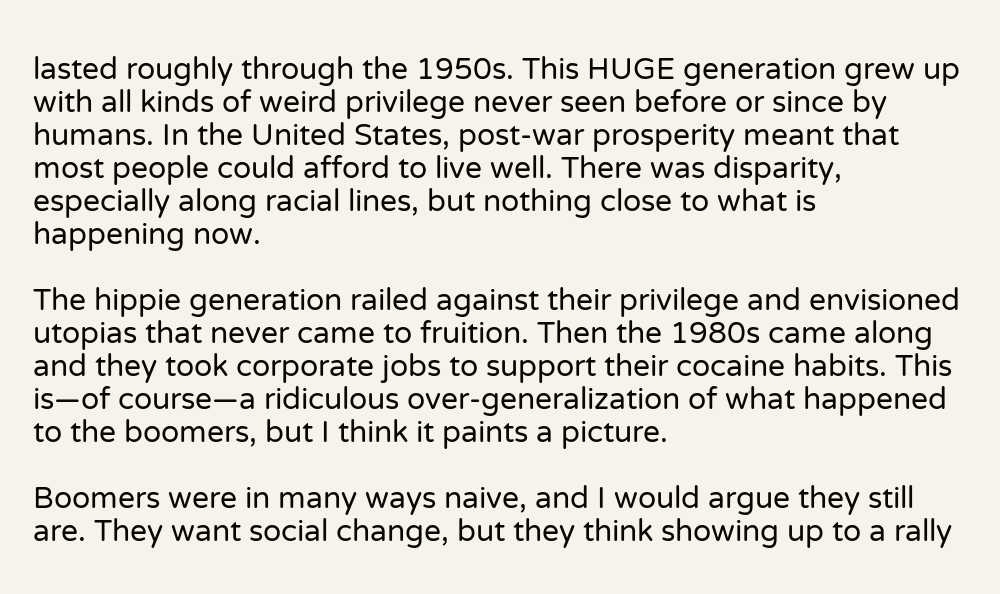lasted roughly through the 1950s. This HUGE generation grew up with all kinds of weird privilege never seen before or since by humans. In the United States, post-war prosperity meant that most people could afford to live well. There was disparity, especially along racial lines, but nothing close to what is happening now.

The hippie generation railed against their privilege and envisioned utopias that never came to fruition. Then the 1980s came along and they took corporate jobs to support their cocaine habits. This is—of course—a ridiculous over-generalization of what happened to the boomers, but I think it paints a picture.

Boomers were in many ways naive, and I would argue they still are. They want social change, but they think showing up to a rally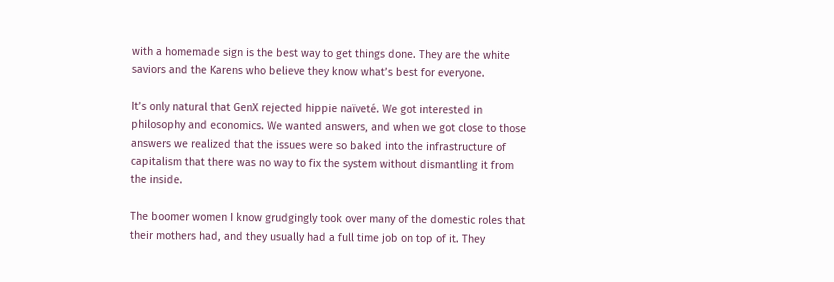with a homemade sign is the best way to get things done. They are the white saviors and the Karens who believe they know what’s best for everyone.

It’s only natural that GenX rejected hippie naïveté. We got interested in philosophy and economics. We wanted answers, and when we got close to those answers we realized that the issues were so baked into the infrastructure of capitalism that there was no way to fix the system without dismantling it from the inside.

The boomer women I know grudgingly took over many of the domestic roles that their mothers had, and they usually had a full time job on top of it. They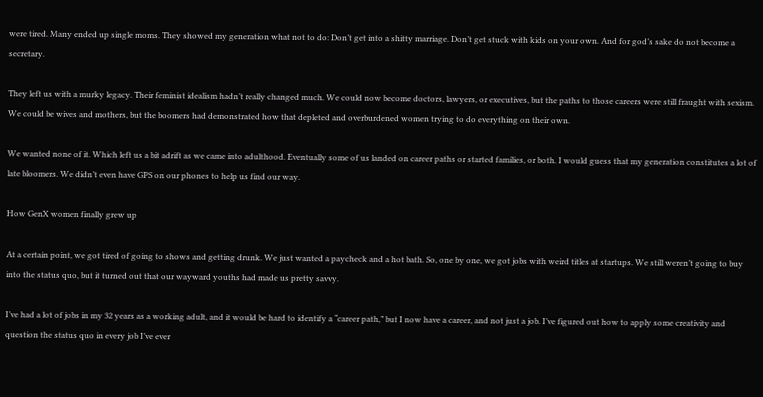were tired. Many ended up single moms. They showed my generation what not to do: Don’t get into a shitty marriage. Don’t get stuck with kids on your own. And for god’s sake do not become a secretary.

They left us with a murky legacy. Their feminist idealism hadn’t really changed much. We could now become doctors, lawyers, or executives, but the paths to those careers were still fraught with sexism. We could be wives and mothers, but the boomers had demonstrated how that depleted and overburdened women trying to do everything on their own.

We wanted none of it. Which left us a bit adrift as we came into adulthood. Eventually some of us landed on career paths or started families, or both. I would guess that my generation constitutes a lot of late bloomers. We didn’t even have GPS on our phones to help us find our way.

How GenX women finally grew up

At a certain point, we got tired of going to shows and getting drunk. We just wanted a paycheck and a hot bath. So, one by one, we got jobs with weird titles at startups. We still weren’t going to buy into the status quo, but it turned out that our wayward youths had made us pretty savvy.

I’ve had a lot of jobs in my 32 years as a working adult, and it would be hard to identify a “career path,” but I now have a career, and not just a job. I’ve figured out how to apply some creativity and question the status quo in every job I’ve ever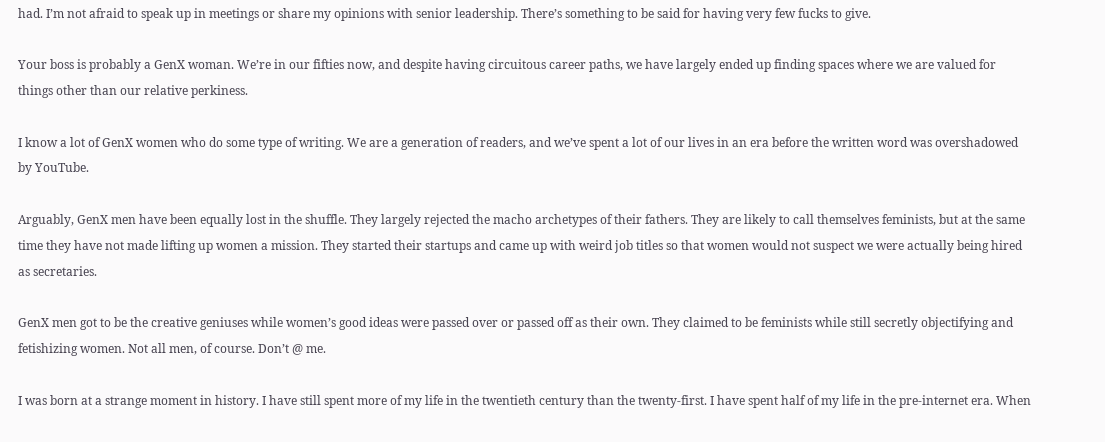had. I’m not afraid to speak up in meetings or share my opinions with senior leadership. There’s something to be said for having very few fucks to give.

Your boss is probably a GenX woman. We’re in our fifties now, and despite having circuitous career paths, we have largely ended up finding spaces where we are valued for things other than our relative perkiness.

I know a lot of GenX women who do some type of writing. We are a generation of readers, and we’ve spent a lot of our lives in an era before the written word was overshadowed by YouTube.

Arguably, GenX men have been equally lost in the shuffle. They largely rejected the macho archetypes of their fathers. They are likely to call themselves feminists, but at the same time they have not made lifting up women a mission. They started their startups and came up with weird job titles so that women would not suspect we were actually being hired as secretaries.

GenX men got to be the creative geniuses while women’s good ideas were passed over or passed off as their own. They claimed to be feminists while still secretly objectifying and fetishizing women. Not all men, of course. Don’t @ me.

I was born at a strange moment in history. I have still spent more of my life in the twentieth century than the twenty-first. I have spent half of my life in the pre-internet era. When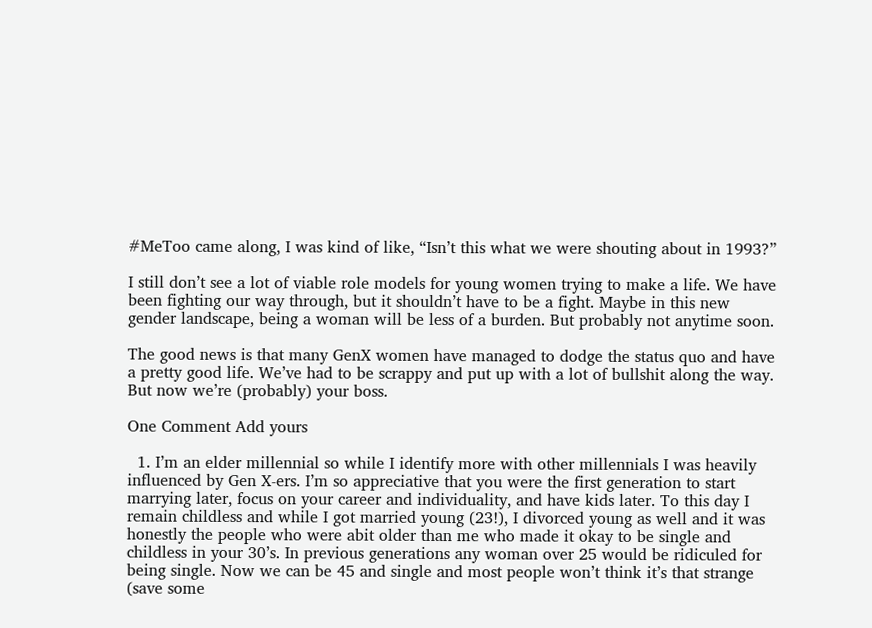#MeToo came along, I was kind of like, “Isn’t this what we were shouting about in 1993?”

I still don’t see a lot of viable role models for young women trying to make a life. We have been fighting our way through, but it shouldn’t have to be a fight. Maybe in this new gender landscape, being a woman will be less of a burden. But probably not anytime soon.

The good news is that many GenX women have managed to dodge the status quo and have a pretty good life. We’ve had to be scrappy and put up with a lot of bullshit along the way. But now we’re (probably) your boss.

One Comment Add yours

  1. I’m an elder millennial so while I identify more with other millennials I was heavily influenced by Gen X-ers. I’m so appreciative that you were the first generation to start marrying later, focus on your career and individuality, and have kids later. To this day I remain childless and while I got married young (23!), I divorced young as well and it was honestly the people who were abit older than me who made it okay to be single and childless in your 30’s. In previous generations any woman over 25 would be ridiculed for being single. Now we can be 45 and single and most people won’t think it’s that strange (save some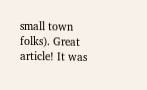small town folks). Great article! It was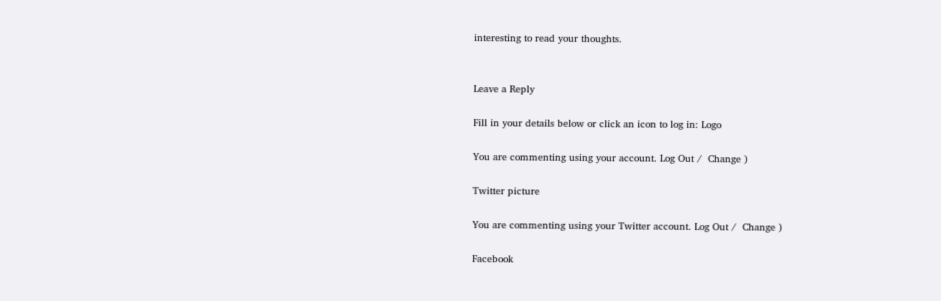interesting to read your thoughts.


Leave a Reply

Fill in your details below or click an icon to log in: Logo

You are commenting using your account. Log Out /  Change )

Twitter picture

You are commenting using your Twitter account. Log Out /  Change )

Facebook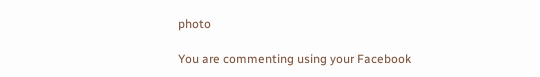photo

You are commenting using your Facebook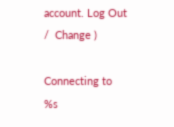account. Log Out /  Change )

Connecting to %s